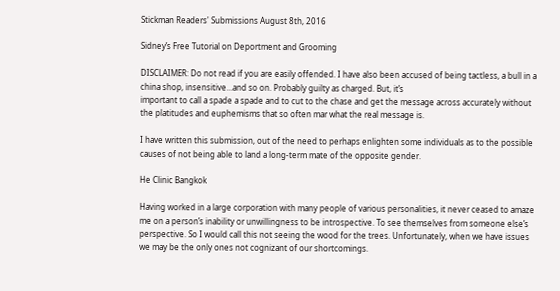Stickman Readers' Submissions August 8th, 2016

Sidney’s Free Tutorial on Deportment and Grooming

DISCLAIMER: Do not read if you are easily offended. I have also been accused of being tactless, a bull in a china shop, insensitive…and so on. Probably guilty as charged. But, it’s
important to call a spade a spade and to cut to the chase and get the message across accurately without the platitudes and euphemisms that so often mar what the real message is.

I have written this submission, out of the need to perhaps enlighten some individuals as to the possible causes of not being able to land a long-term mate of the opposite gender.

He Clinic Bangkok

Having worked in a large corporation with many people of various personalities, it never ceased to amaze me on a person’s inability or unwillingness to be introspective. To see themselves from someone else’s perspective. So I would call this not seeing the wood for the trees. Unfortunately, when we have issues we may be the only ones not cognizant of our shortcomings.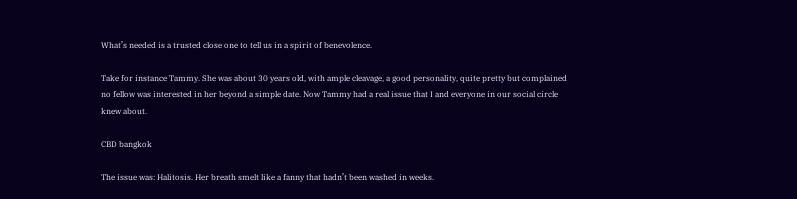What’s needed is a trusted close one to tell us in a spirit of benevolence.

Take for instance Tammy. She was about 30 years old, with ample cleavage, a good personality, quite pretty but complained no fellow was interested in her beyond a simple date. Now Tammy had a real issue that I and everyone in our social circle knew about.

CBD bangkok

The issue was: Halitosis. Her breath smelt like a fanny that hadn’t been washed in weeks.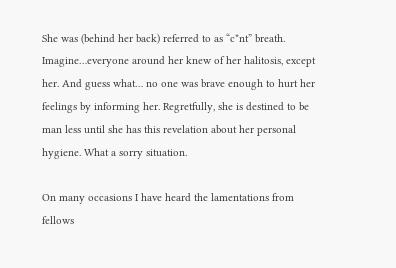She was (behind her back) referred to as “c*nt” breath. Imagine…everyone around her knew of her halitosis, except her. And guess what… no one was brave enough to hurt her feelings by informing her. Regretfully, she is destined to be man less until she has this revelation about her personal hygiene. What a sorry situation.

On many occasions I have heard the lamentations from fellows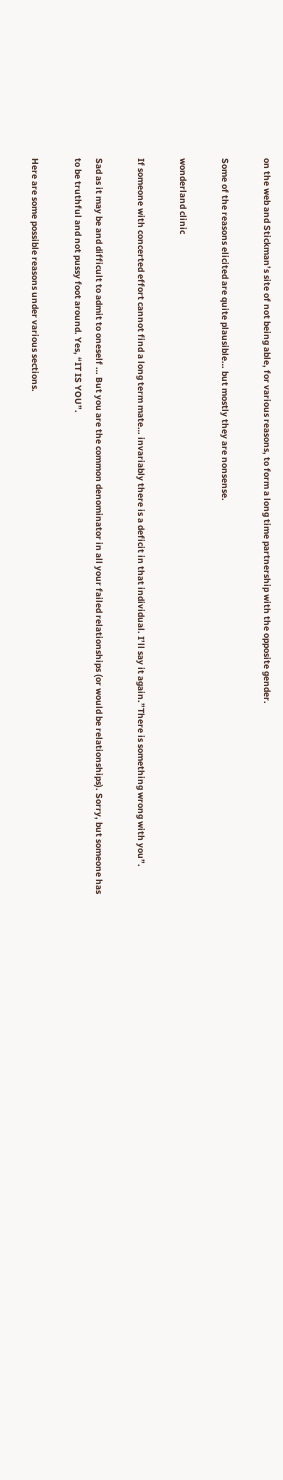on the web and Stickman’s site of not being able, for various reasons, to form a long time partnership with the opposite gender.

Some of the reasons elicited are quite plausible… but mostly they are nonsense.

wonderland clinic

If someone with concerted effort cannot find a long term mate… invariably there is a deficit in that individual. I’ll say it again.”There is something wrong with you”.

Sad as it may be and difficult to admit to oneself … But you are the common denominator in all your failed relationships (or would be relationships). Sorry, but someone has to be truthful and not pussy foot around. Yes, “IT IS YOU”.

Here are some possible reasons under various sections.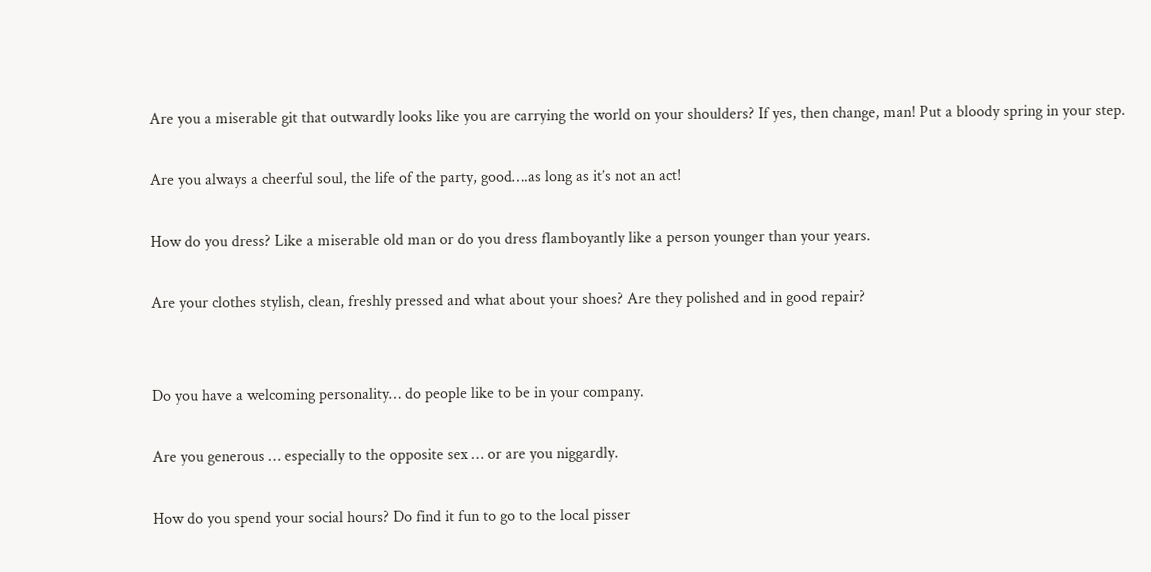Are you a miserable git that outwardly looks like you are carrying the world on your shoulders? If yes, then change, man! Put a bloody spring in your step.

Are you always a cheerful soul, the life of the party, good….as long as it’s not an act!

How do you dress? Like a miserable old man or do you dress flamboyantly like a person younger than your years.

Are your clothes stylish, clean, freshly pressed and what about your shoes? Are they polished and in good repair?


Do you have a welcoming personality… do people like to be in your company.

Are you generous … especially to the opposite sex … or are you niggardly.

How do you spend your social hours? Do find it fun to go to the local pisser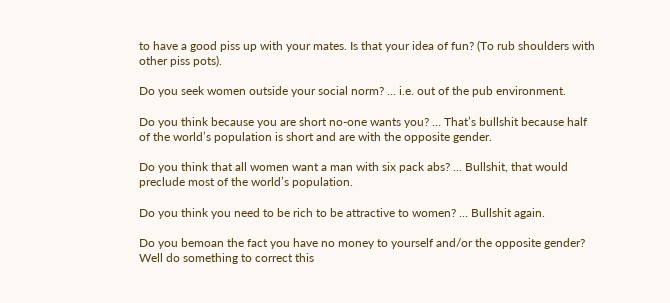to have a good piss up with your mates. Is that your idea of fun? (To rub shoulders with other piss pots).

Do you seek women outside your social norm? … i.e. out of the pub environment.

Do you think because you are short no-one wants you? … That’s bullshit because half of the world’s population is short and are with the opposite gender.

Do you think that all women want a man with six pack abs? … Bullshit, that would preclude most of the world’s population.

Do you think you need to be rich to be attractive to women? … Bullshit again.

Do you bemoan the fact you have no money to yourself and/or the opposite gender? Well do something to correct this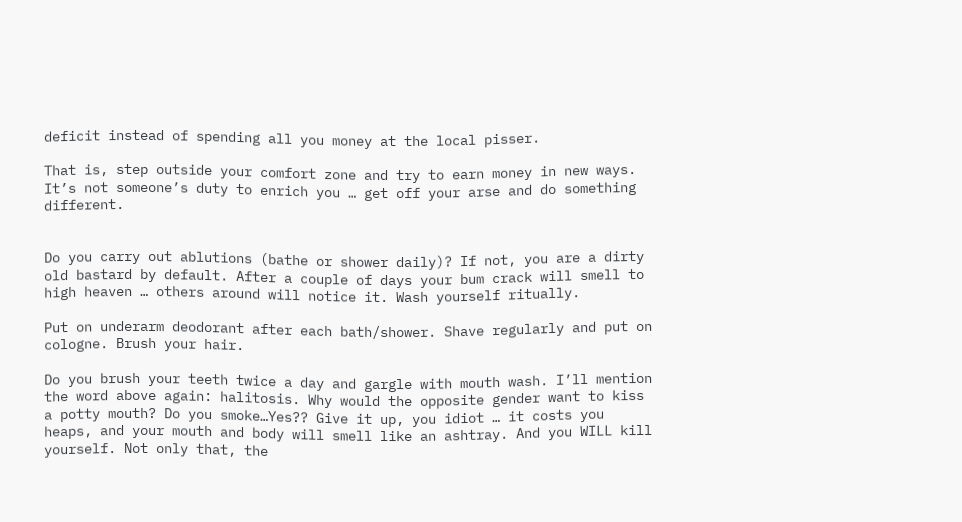deficit instead of spending all you money at the local pisser.

That is, step outside your comfort zone and try to earn money in new ways. It’s not someone’s duty to enrich you … get off your arse and do something different.


Do you carry out ablutions (bathe or shower daily)? If not, you are a dirty old bastard by default. After a couple of days your bum crack will smell to high heaven … others around will notice it. Wash yourself ritually.

Put on underarm deodorant after each bath/shower. Shave regularly and put on cologne. Brush your hair.

Do you brush your teeth twice a day and gargle with mouth wash. I’ll mention the word above again: halitosis. Why would the opposite gender want to kiss a potty mouth? Do you smoke…Yes?? Give it up, you idiot … it costs you heaps, and your mouth and body will smell like an ashtray. And you WILL kill yourself. Not only that, the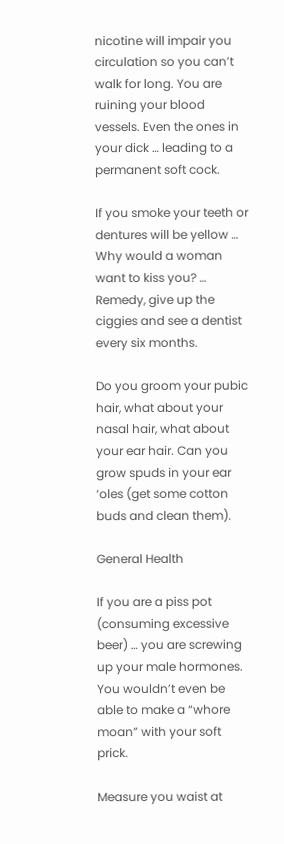nicotine will impair you circulation so you can’t walk for long. You are ruining your blood vessels. Even the ones in your dick … leading to a permanent soft cock.

If you smoke your teeth or dentures will be yellow … Why would a woman want to kiss you? … Remedy, give up the ciggies and see a dentist every six months.

Do you groom your pubic hair, what about your nasal hair, what about your ear hair. Can you grow spuds in your ear ‘oles (get some cotton buds and clean them).

General Health

If you are a piss pot (consuming excessive beer) … you are screwing up your male hormones. You wouldn’t even be able to make a “whore moan” with your soft prick.

Measure you waist at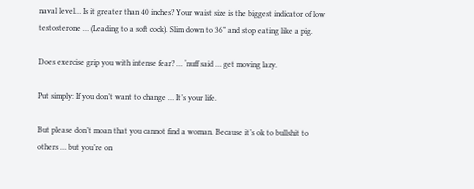naval level… Is it greater than 40 inches? Your waist size is the biggest indicator of low testosterone … (Leading to a soft cock). Slim down to 36” and stop eating like a pig.

Does exercise grip you with intense fear? … ‘nuff said … get moving lazy.

Put simply: If you don’t want to change … It’s your life.

But please don’t moan that you cannot find a woman. Because it’s ok to bullshit to others … but you’re on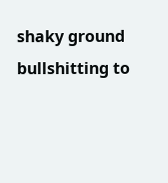shaky ground bullshitting to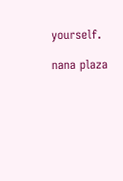yourself.

nana plaza